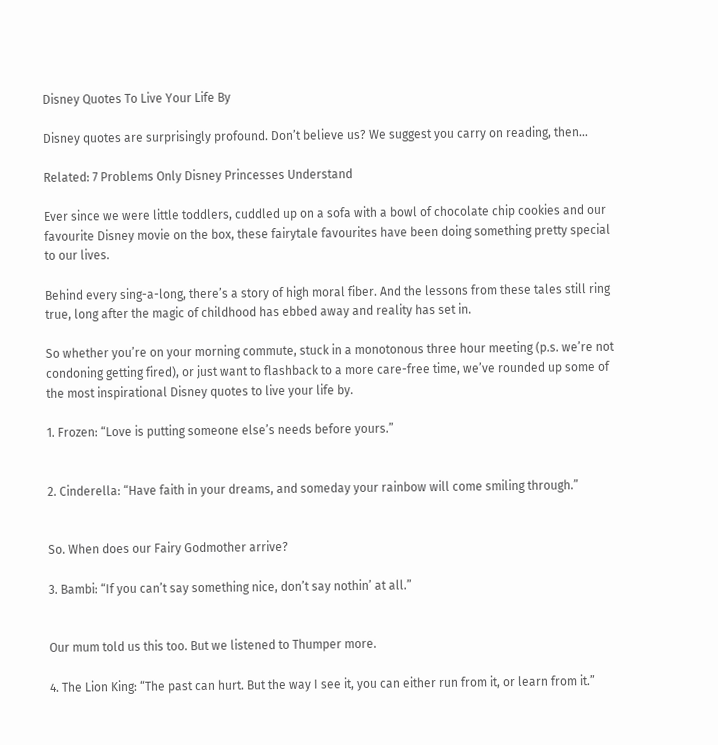Disney Quotes To Live Your Life By

Disney quotes are surprisingly profound. Don’t believe us? We suggest you carry on reading, then…

Related: 7 Problems Only Disney Princesses Understand

Ever since we were little toddlers, cuddled up on a sofa with a bowl of chocolate chip cookies and our favourite Disney movie on the box, these fairytale favourites have been doing something pretty special to our lives.

Behind every sing-a-long, there’s a story of high moral fiber. And the lessons from these tales still ring true, long after the magic of childhood has ebbed away and reality has set in.

So whether you’re on your morning commute, stuck in a monotonous three hour meeting (p.s. we’re not condoning getting fired), or just want to flashback to a more care-free time, we’ve rounded up some of the most inspirational Disney quotes to live your life by.

1. Frozen: “Love is putting someone else’s needs before yours.”


2. Cinderella: “Have faith in your dreams, and someday your rainbow will come smiling through.”


So. When does our Fairy Godmother arrive?

3. Bambi: “If you can’t say something nice, don’t say nothin’ at all.”


Our mum told us this too. But we listened to Thumper more.

4. The Lion King: “The past can hurt. But the way I see it, you can either run from it, or learn from it.”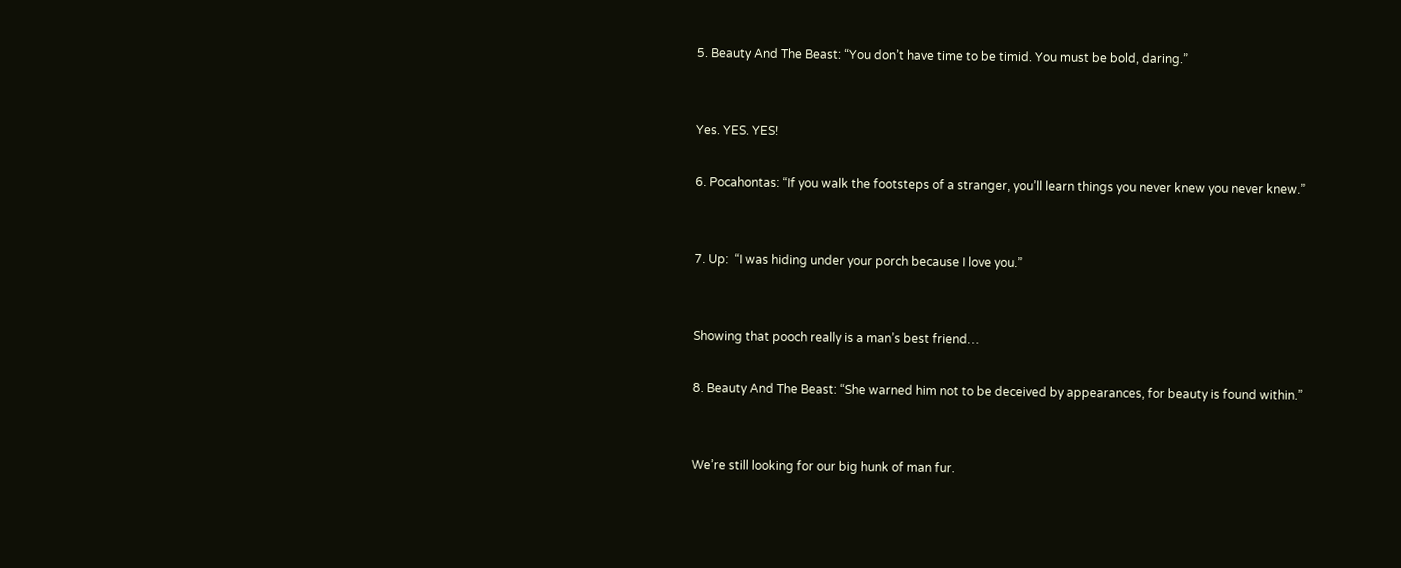5. Beauty And The Beast: “You don’t have time to be timid. You must be bold, daring.”


Yes. YES. YES!

6. Pocahontas: “If you walk the footsteps of a stranger, you’ll learn things you never knew you never knew.”


7. Up:  “I was hiding under your porch because I love you.”


Showing that pooch really is a man’s best friend…

8. Beauty And The Beast: “She warned him not to be deceived by appearances, for beauty is found within.”


We’re still looking for our big hunk of man fur.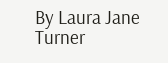By Laura Jane Turner